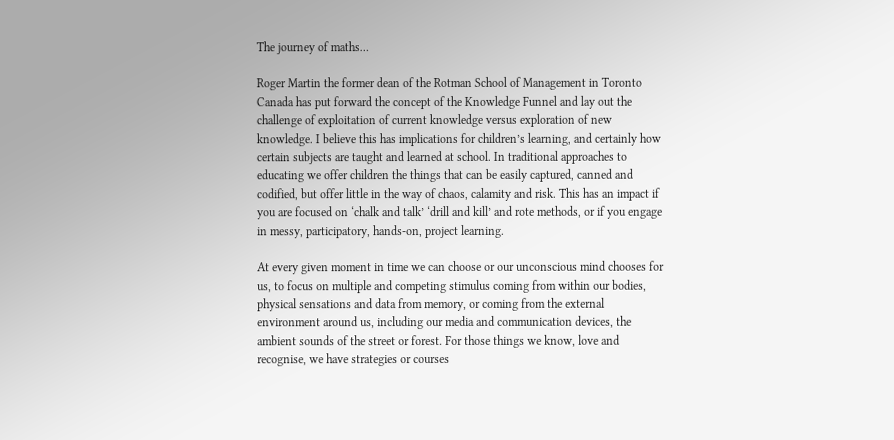The journey of maths…

Roger Martin the former dean of the Rotman School of Management in Toronto Canada has put forward the concept of the Knowledge Funnel and lay out the challenge of exploitation of current knowledge versus exploration of new knowledge. I believe this has implications for children’s learning, and certainly how certain subjects are taught and learned at school. In traditional approaches to educating we offer children the things that can be easily captured, canned and codified, but offer little in the way of chaos, calamity and risk. This has an impact if you are focused on ‘chalk and talk’ ‘drill and kill’ and rote methods, or if you engage in messy, participatory, hands-on, project learning.

At every given moment in time we can choose or our unconscious mind chooses for us, to focus on multiple and competing stimulus coming from within our bodies, physical sensations and data from memory, or coming from the external environment around us, including our media and communication devices, the ambient sounds of the street or forest. For those things we know, love and recognise, we have strategies or courses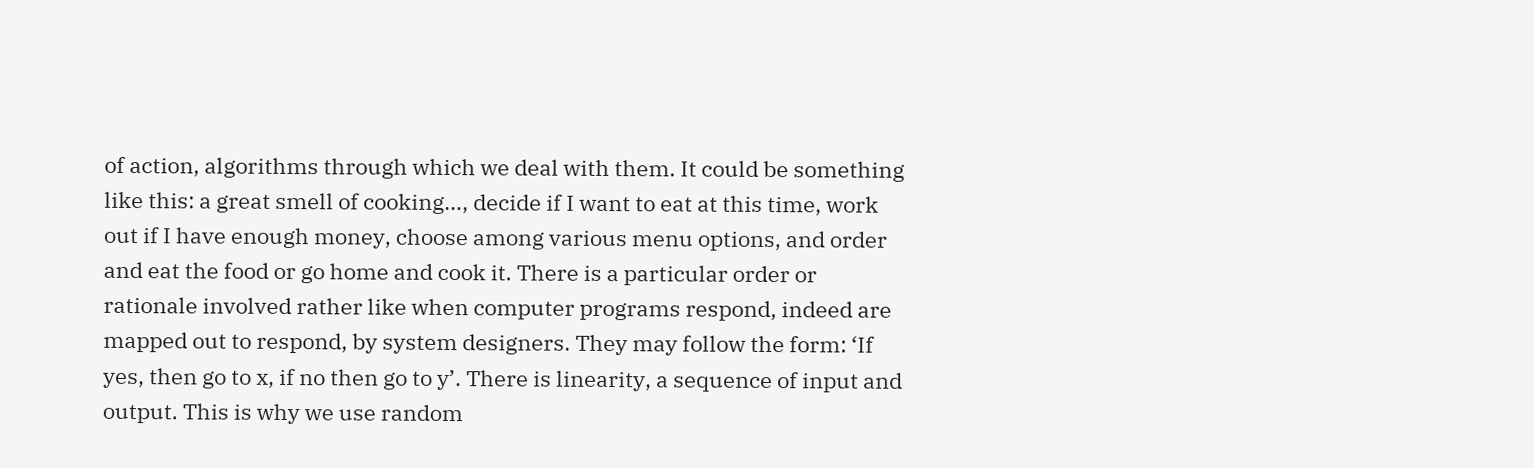of action, algorithms through which we deal with them. It could be something like this: a great smell of cooking…, decide if I want to eat at this time, work out if I have enough money, choose among various menu options, and order and eat the food or go home and cook it. There is a particular order or rationale involved rather like when computer programs respond, indeed are mapped out to respond, by system designers. They may follow the form: ‘If yes, then go to x, if no then go to y’. There is linearity, a sequence of input and output. This is why we use random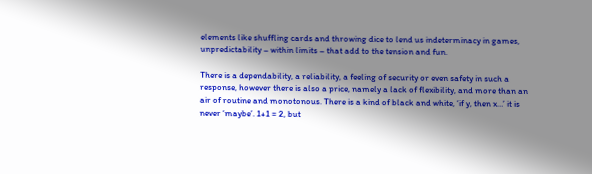elements like shuffling cards and throwing dice to lend us indeterminacy in games, unpredictability – within limits – that add to the tension and fun.

There is a dependability, a reliability, a feeling of security or even safety in such a response, however there is also a price, namely a lack of flexibility, and more than an air of routine and monotonous. There is a kind of black and white, ‘if y, then x…’ it is never ‘maybe’. 1+1 = 2, but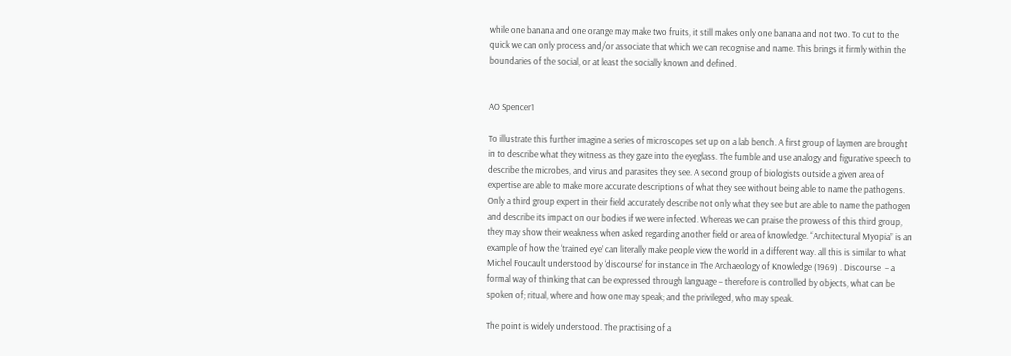while one banana and one orange may make two fruits, it still makes only one banana and not two. To cut to the quick we can only process and/or associate that which we can recognise and name. This brings it firmly within the boundaries of the social, or at least the socially known and defined.


AO Spencer1

To illustrate this further imagine a series of microscopes set up on a lab bench. A first group of laymen are brought in to describe what they witness as they gaze into the eyeglass. The fumble and use analogy and figurative speech to describe the microbes, and virus and parasites they see. A second group of biologists outside a given area of expertise are able to make more accurate descriptions of what they see without being able to name the pathogens. Only a third group expert in their field accurately describe not only what they see but are able to name the pathogen and describe its impact on our bodies if we were infected. Whereas we can praise the prowess of this third group, they may show their weakness when asked regarding another field or area of knowledge. “Architectural Myopia” is an example of how the ‘trained eye’ can literally make people view the world in a different way. all this is similar to what Michel Foucault understood by ‘discourse’ for instance in The Archaeology of Knowledge (1969) . Discourse  – a formal way of thinking that can be expressed through language – therefore is controlled by objects, what can be spoken of; ritual, where and how one may speak; and the privileged, who may speak.

The point is widely understood. The practising of a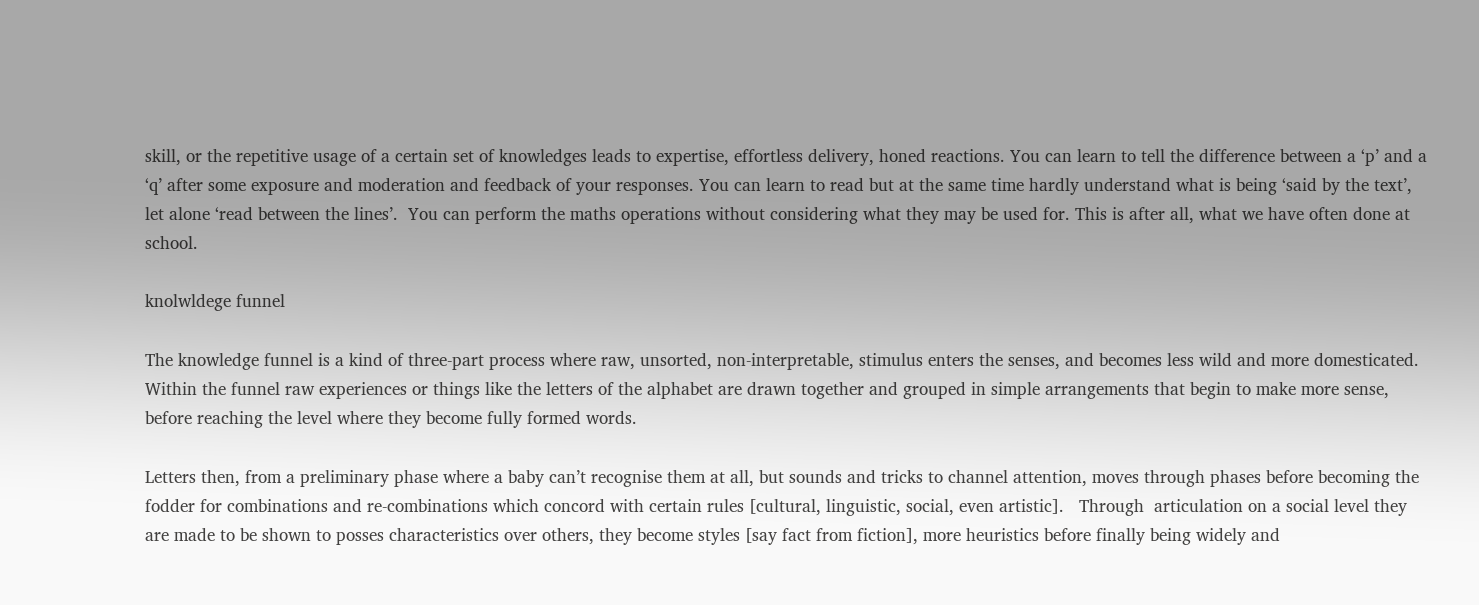skill, or the repetitive usage of a certain set of knowledges leads to expertise, effortless delivery, honed reactions. You can learn to tell the difference between a ‘p’ and a ‘q’ after some exposure and moderation and feedback of your responses. You can learn to read but at the same time hardly understand what is being ‘said by the text’, let alone ‘read between the lines’.  You can perform the maths operations without considering what they may be used for. This is after all, what we have often done at school.

knolwldege funnel

The knowledge funnel is a kind of three-part process where raw, unsorted, non-interpretable, stimulus enters the senses, and becomes less wild and more domesticated. Within the funnel raw experiences or things like the letters of the alphabet are drawn together and grouped in simple arrangements that begin to make more sense, before reaching the level where they become fully formed words.

Letters then, from a preliminary phase where a baby can’t recognise them at all, but sounds and tricks to channel attention, moves through phases before becoming the fodder for combinations and re-combinations which concord with certain rules [cultural, linguistic, social, even artistic].   Through  articulation on a social level they are made to be shown to posses characteristics over others, they become styles [say fact from fiction], more heuristics before finally being widely and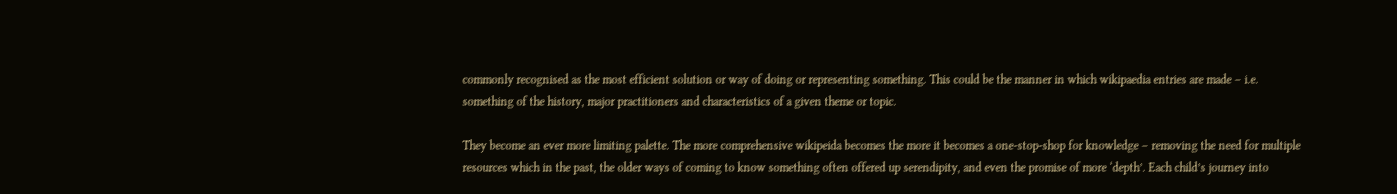commonly recognised as the most efficient solution or way of doing or representing something. This could be the manner in which wikipaedia entries are made – i.e. something of the history, major practitioners and characteristics of a given theme or topic.

They become an ever more limiting palette. The more comprehensive wikipeida becomes the more it becomes a one-stop-shop for knowledge – removing the need for multiple resources which in the past, the older ways of coming to know something often offered up serendipity, and even the promise of more ‘depth’. Each child’s journey into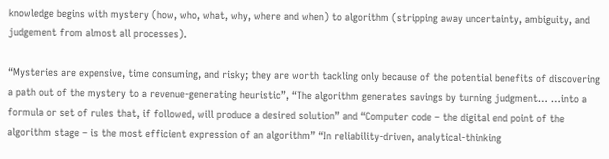knowledge begins with mystery (how, who, what, why, where and when) to algorithm (stripping away uncertainty, ambiguity, and judgement from almost all processes).

“Mysteries are expensive, time consuming, and risky; they are worth tackling only because of the potential benefits of discovering a path out of the mystery to a revenue-generating heuristic”, “The algorithm generates savings by turning judgment… …into a formula or set of rules that, if followed, will produce a desired solution” and “Computer code – the digital end point of the algorithm stage – is the most efficient expression of an algorithm” “In reliability-driven, analytical-thinking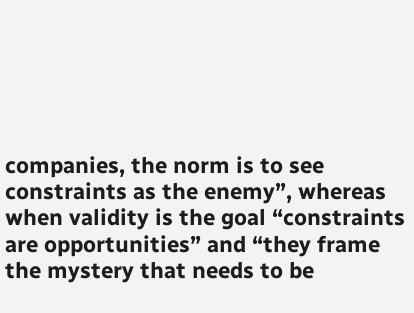companies, the norm is to see constraints as the enemy”, whereas when validity is the goal “constraints are opportunities” and “they frame the mystery that needs to be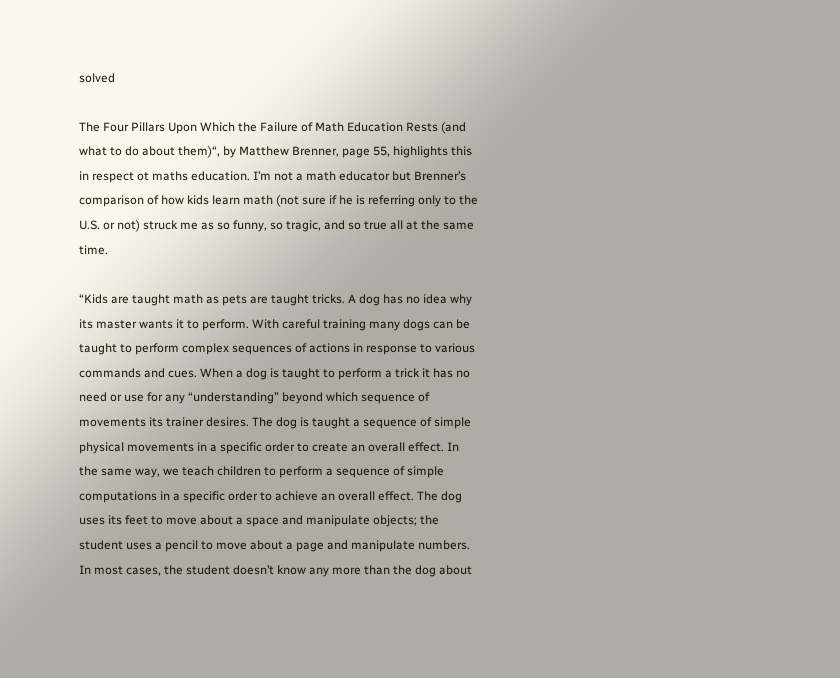solved

The Four Pillars Upon Which the Failure of Math Education Rests (and what to do about them)“, by Matthew Brenner, page 55, highlights this in respect ot maths education. I’m not a math educator but Brenner’s comparison of how kids learn math (not sure if he is referring only to the U.S. or not) struck me as so funny, so tragic, and so true all at the same time.

“Kids are taught math as pets are taught tricks. A dog has no idea why its master wants it to perform. With careful training many dogs can be taught to perform complex sequences of actions in response to various commands and cues. When a dog is taught to perform a trick it has no need or use for any “understanding” beyond which sequence of movements its trainer desires. The dog is taught a sequence of simple physical movements in a specific order to create an overall effect. In the same way, we teach children to perform a sequence of simple computations in a specific order to achieve an overall effect. The dog uses its feet to move about a space and manipulate objects; the student uses a pencil to move about a page and manipulate numbers. In most cases, the student doesn’t know any more than the dog about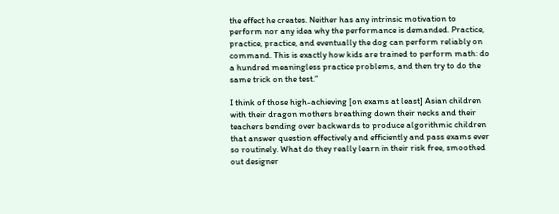the effect he creates. Neither has any intrinsic motivation to perform nor any idea why the performance is demanded. Practice, practice, practice, and eventually the dog can perform reliably on command. This is exactly how kids are trained to perform math: do a hundred meaningless practice problems, and then try to do the same trick on the test.”

I think of those high-achieving [on exams at least] Asian children with their dragon mothers breathing down their necks and their teachers bending over backwards to produce algorithmic children that answer question effectively and efficiently and pass exams ever so routinely. What do they really learn in their risk free, smoothed out designer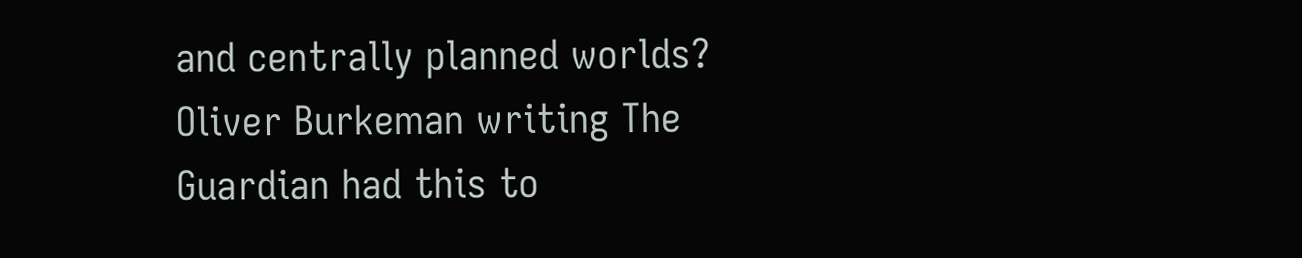and centrally planned worlds? Oliver Burkeman writing The Guardian had this to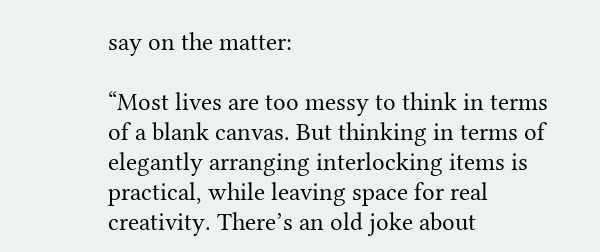say on the matter:

“Most lives are too messy to think in terms of a blank canvas. But thinking in terms of elegantly arranging interlocking items is practical, while leaving space for real creativity. There’s an old joke about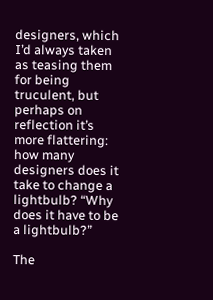designers, which I’d always taken as teasing them for being truculent, but perhaps on reflection it’s more flattering: how many designers does it take to change a lightbulb? “Why does it have to be a lightbulb?”

The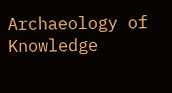Archaeology of Knowledge